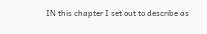IN this chapter I set out to describe as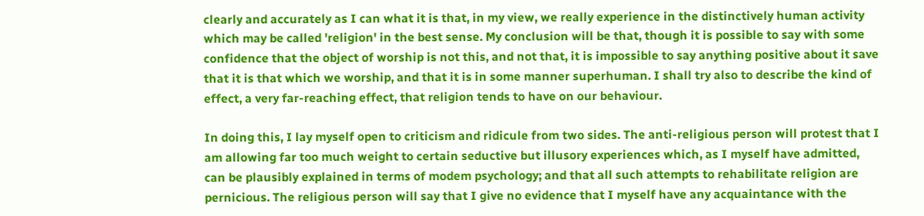clearly and accurately as I can what it is that, in my view, we really experience in the distinctively human activity which may be called 'religion' in the best sense. My conclusion will be that, though it is possible to say with some confidence that the object of worship is not this, and not that, it is impossible to say anything positive about it save that it is that which we worship, and that it is in some manner superhuman. I shall try also to describe the kind of effect, a very far-reaching effect, that religion tends to have on our behaviour.

In doing this, I lay myself open to criticism and ridicule from two sides. The anti-religious person will protest that I am allowing far too much weight to certain seductive but illusory experiences which, as I myself have admitted, can be plausibly explained in terms of modem psychology; and that all such attempts to rehabilitate religion are pernicious. The religious person will say that I give no evidence that I myself have any acquaintance with the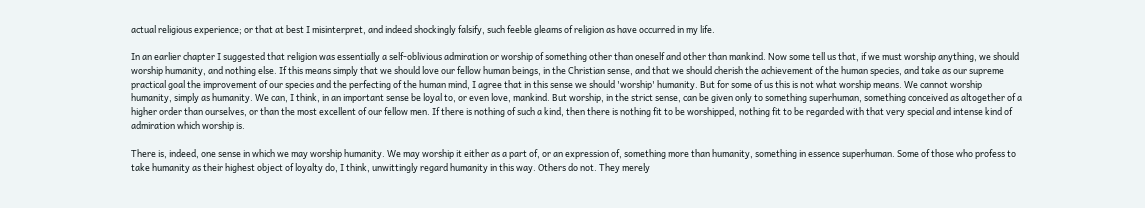actual religious experience; or that at best I misinterpret, and indeed shockingly falsify, such feeble gleams of religion as have occurred in my life.

In an earlier chapter I suggested that religion was essentially a self-oblivious admiration or worship of something other than oneself and other than mankind. Now some tell us that, if we must worship anything, we should worship humanity, and nothing else. If this means simply that we should love our fellow human beings, in the Christian sense, and that we should cherish the achievement of the human species, and take as our supreme practical goal the improvement of our species and the perfecting of the human mind, I agree that in this sense we should 'worship' humanity. But for some of us this is not what worship means. We cannot worship humanity, simply as humanity. We can, I think, in an important sense be loyal to, or even love, mankind. But worship, in the strict sense, can be given only to something superhuman, something conceived as altogether of a higher order than ourselves, or than the most excellent of our fellow men. If there is nothing of such a kind, then there is nothing fit to be worshipped, nothing fit to be regarded with that very special and intense kind of admiration which worship is.

There is, indeed, one sense in which we may worship humanity. We may worship it either as a part of, or an expression of, something more than humanity, something in essence superhuman. Some of those who profess to take humanity as their highest object of loyalty do, I think, unwittingly regard humanity in this way. Others do not. They merely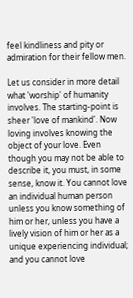feel kindliness and pity or admiration for their fellow men.

Let us consider in more detail what 'worship' of humanity involves. The starting-point is sheer 'love of mankind'. Now loving involves knowing the object of your love. Even though you may not be able to describe it, you must, in some sense, know it. You cannot love an individual human person unless you know something of him or her, unless you have a lively vision of him or her as a unique experiencing individual; and you cannot love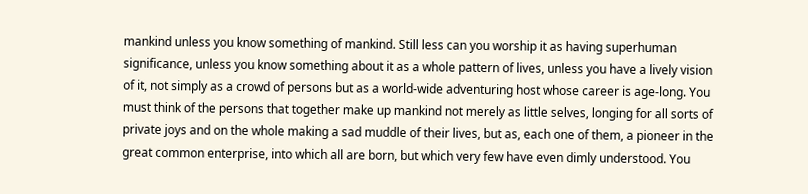mankind unless you know something of mankind. Still less can you worship it as having superhuman significance, unless you know something about it as a whole pattern of lives, unless you have a lively vision of it, not simply as a crowd of persons but as a world-wide adventuring host whose career is age-long. You must think of the persons that together make up mankind not merely as little selves, longing for all sorts of private joys and on the whole making a sad muddle of their lives, but as, each one of them, a pioneer in the great common enterprise, into which all are born, but which very few have even dimly understood. You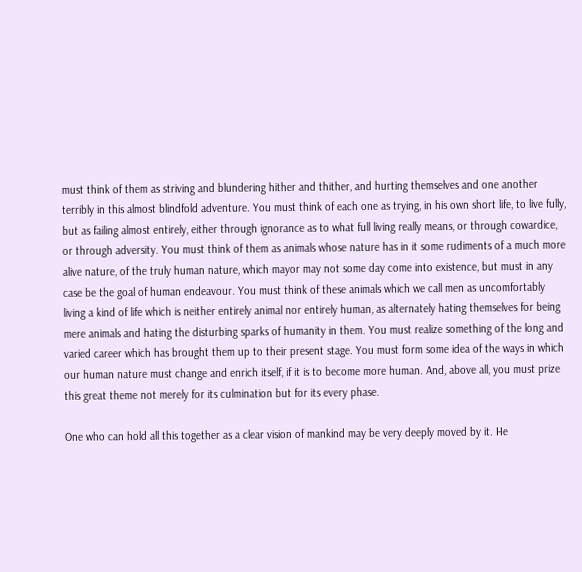must think of them as striving and blundering hither and thither, and hurting themselves and one another terribly in this almost blindfold adventure. You must think of each one as trying, in his own short life, to live fully, but as failing almost entirely, either through ignorance as to what full living really means, or through cowardice, or through adversity. You must think of them as animals whose nature has in it some rudiments of a much more alive nature, of the truly human nature, which mayor may not some day come into existence, but must in any case be the goal of human endeavour. You must think of these animals which we call men as uncomfortably living a kind of life which is neither entirely animal nor entirely human, as alternately hating themselves for being mere animals and hating the disturbing sparks of humanity in them. You must realize something of the long and varied career which has brought them up to their present stage. You must form some idea of the ways in which our human nature must change and enrich itself, if it is to become more human. And, above all, you must prize this great theme not merely for its culmination but for its every phase.

One who can hold all this together as a clear vision of mankind may be very deeply moved by it. He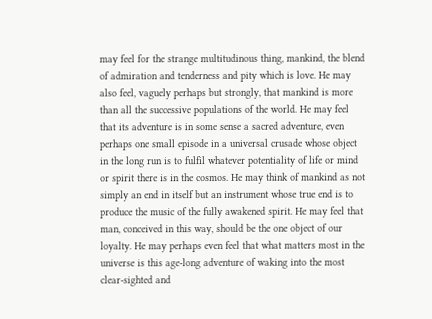may feel for the strange multitudinous thing, mankind, the blend of admiration and tenderness and pity which is love. He may also feel, vaguely perhaps but strongly, that mankind is more than all the successive populations of the world. He may feel that its adventure is in some sense a sacred adventure, even perhaps one small episode in a universal crusade whose object in the long run is to fulfil whatever potentiality of life or mind or spirit there is in the cosmos. He may think of mankind as not simply an end in itself but an instrument whose true end is to produce the music of the fully awakened spirit. He may feel that man, conceived in this way, should be the one object of our loyalty. He may perhaps even feel that what matters most in the universe is this age-long adventure of waking into the most clear-sighted and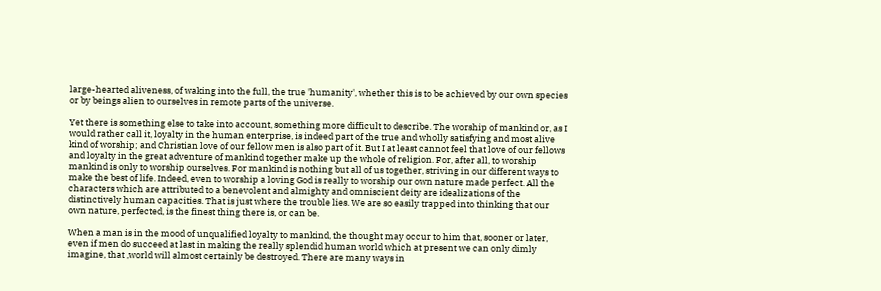large-hearted aliveness, of waking into the full, the true 'humanity', whether this is to be achieved by our own species or by beings alien to ourselves in remote parts of the universe.

Yet there is something else to take into account, something more difficult to describe. The worship of mankind or, as I would rather call it, loyalty in the human enterprise, is indeed part of the true and wholly satisfying and most alive kind of worship; and Christian love of our fellow men is also part of it. But I at least cannot feel that love of our fellows and loyalty in the great adventure of mankind together make up the whole of religion. For, after all, to worship mankind is only to worship ourselves. For mankind is nothing but all of us together, striving in our different ways to make the best of life. Indeed, even to worship a loving God is really to worship our own nature made perfect. All the characters which are attributed to a benevolent and almighty and omniscient deity are idealizations of the distinctively human capacities. That is just where the trouble lies. We are so easily trapped into thinking that our own nature, perfected, is the finest thing there is, or can be.

When a man is in the mood of unqualified loyalty to mankind, the thought may occur to him that, sooner or later, even if men do succeed at last in making the really splendid human world which at present we can only dimly imagine, that ,world will almost certainly be destroyed. There are many ways in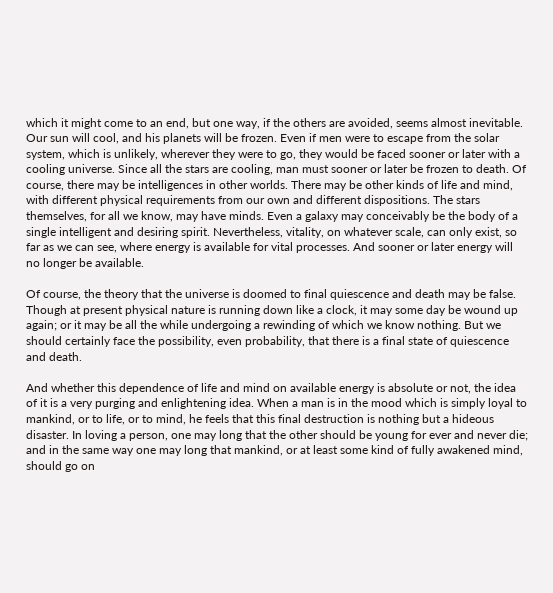which it might come to an end, but one way, if the others are avoided, seems almost inevitable. Our sun will cool, and his planets will be frozen. Even if men were to escape from the solar system, which is unlikely, wherever they were to go, they would be faced sooner or later with a cooling universe. Since all the stars are cooling, man must sooner or later be frozen to death. Of course, there may be intelligences in other worlds. There may be other kinds of life and mind, with different physical requirements from our own and different dispositions. The stars themselves, for all we know, may have minds. Even a galaxy may conceivably be the body of a single intelligent and desiring spirit. Nevertheless, vitality, on whatever scale, can only exist, so far as we can see, where energy is available for vital processes. And sooner or later energy will no longer be available.

Of course, the theory that the universe is doomed to final quiescence and death may be false. Though at present physical nature is running down like a clock, it may some day be wound up again; or it may be all the while undergoing a rewinding of which we know nothing. But we should certainly face the possibility, even probability, that there is a final state of quiescence and death.

And whether this dependence of life and mind on available energy is absolute or not, the idea of it is a very purging and enlightening idea. When a man is in the mood which is simply loyal to mankind, or to life, or to mind, he feels that this final destruction is nothing but a hideous disaster. In loving a person, one may long that the other should be young for ever and never die; and in the same way one may long that mankind, or at least some kind of fully awakened mind, should go on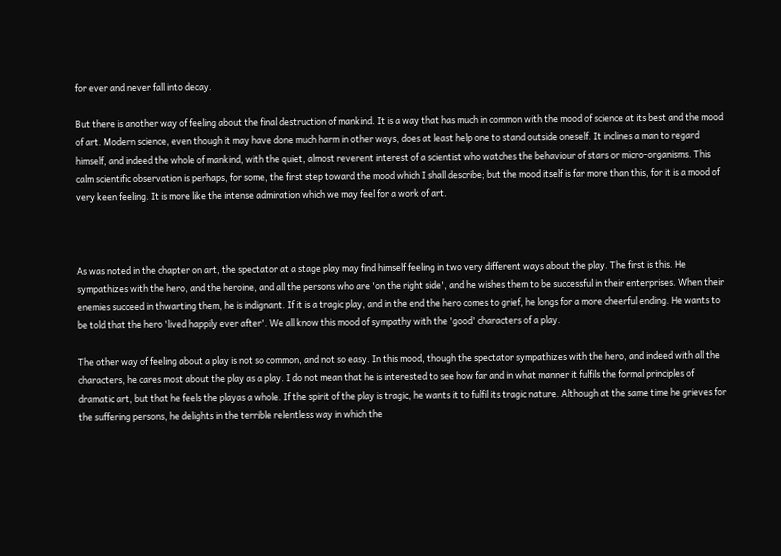for ever and never fall into decay.

But there is another way of feeling about the final destruction of mankind. It is a way that has much in common with the mood of science at its best and the mood of art. Modern science, even though it may have done much harm in other ways, does at least help one to stand outside oneself. It inclines a man to regard himself, and indeed the whole of mankind, with the quiet, almost reverent interest of a scientist who watches the behaviour of stars or micro-organisms. This calm scientific observation is perhaps, for some, the first step toward the mood which I shall describe; but the mood itself is far more than this, for it is a mood of very keen feeling. It is more like the intense admiration which we may feel for a work of art.



As was noted in the chapter on art, the spectator at a stage play may find himself feeling in two very different ways about the play. The first is this. He sympathizes with the hero, and the heroine, and all the persons who are 'on the right side', and he wishes them to be successful in their enterprises. When their enemies succeed in thwarting them, he is indignant. If it is a tragic play, and in the end the hero comes to grief, he longs for a more cheerful ending. He wants to be told that the hero 'lived happily ever after'. We all know this mood of sympathy with the 'good' characters of a play.

The other way of feeling about a play is not so common, and not so easy. In this mood, though the spectator sympathizes with the hero, and indeed with all the characters, he cares most about the play as a play. I do not mean that he is interested to see how far and in what manner it fulfils the formal principles of dramatic art, but that he feels the playas a whole. If the spirit of the play is tragic, he wants it to fulfil its tragic nature. Although at the same time he grieves for the suffering persons, he delights in the terrible relentless way in which the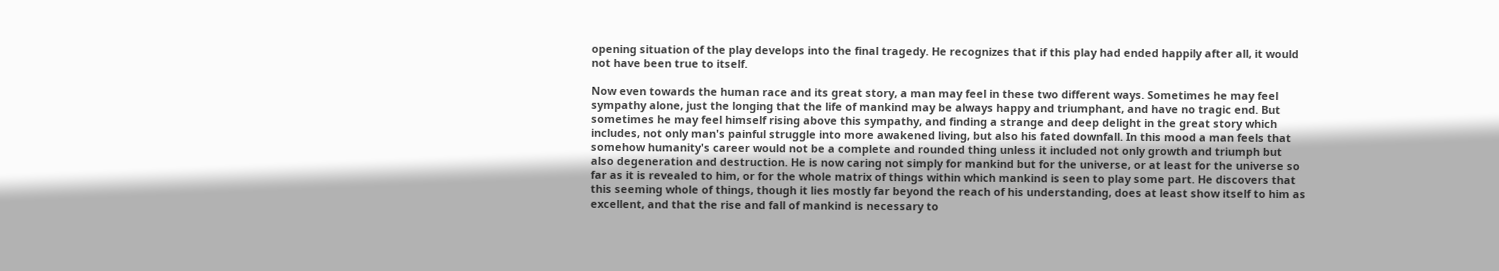opening situation of the play develops into the final tragedy. He recognizes that if this play had ended happily after all, it would not have been true to itself.

Now even towards the human race and its great story, a man may feel in these two different ways. Sometimes he may feel sympathy alone, just the longing that the life of mankind may be always happy and triumphant, and have no tragic end. But sometimes he may feel himself rising above this sympathy, and finding a strange and deep delight in the great story which includes, not only man's painful struggle into more awakened living, but also his fated downfall. In this mood a man feels that somehow humanity's career would not be a complete and rounded thing unless it included not only growth and triumph but also degeneration and destruction. He is now caring not simply for mankind but for the universe, or at least for the universe so far as it is revealed to him, or for the whole matrix of things within which mankind is seen to play some part. He discovers that this seeming whole of things, though it lies mostly far beyond the reach of his understanding, does at least show itself to him as excellent, and that the rise and fall of mankind is necessary to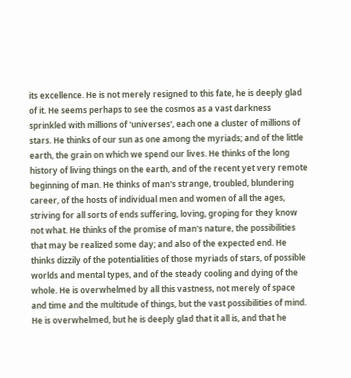its excellence. He is not merely resigned to this fate, he is deeply glad of it. He seems perhaps to see the cosmos as a vast darkness sprinkled with millions of 'universes', each one a cluster of millions of stars. He thinks of our sun as one among the myriads; and of the little earth, the grain on which we spend our lives. He thinks of the long history of living things on the earth, and of the recent yet very remote beginning of man. He thinks of man's strange, troubled, blundering career, of the hosts of individual men and women of all the ages, striving for all sorts of ends suffering, loving, groping for they know not what. He thinks of the promise of man's nature, the possibilities that may be realized some day; and also of the expected end. He thinks dizzily of the potentialities of those myriads of stars, of possible worlds and mental types, and of the steady cooling and dying of the whole. He is overwhelmed by all this vastness, not merely of space and time and the multitude of things, but the vast possibilities of mind. He is overwhelmed, but he is deeply glad that it all is, and that he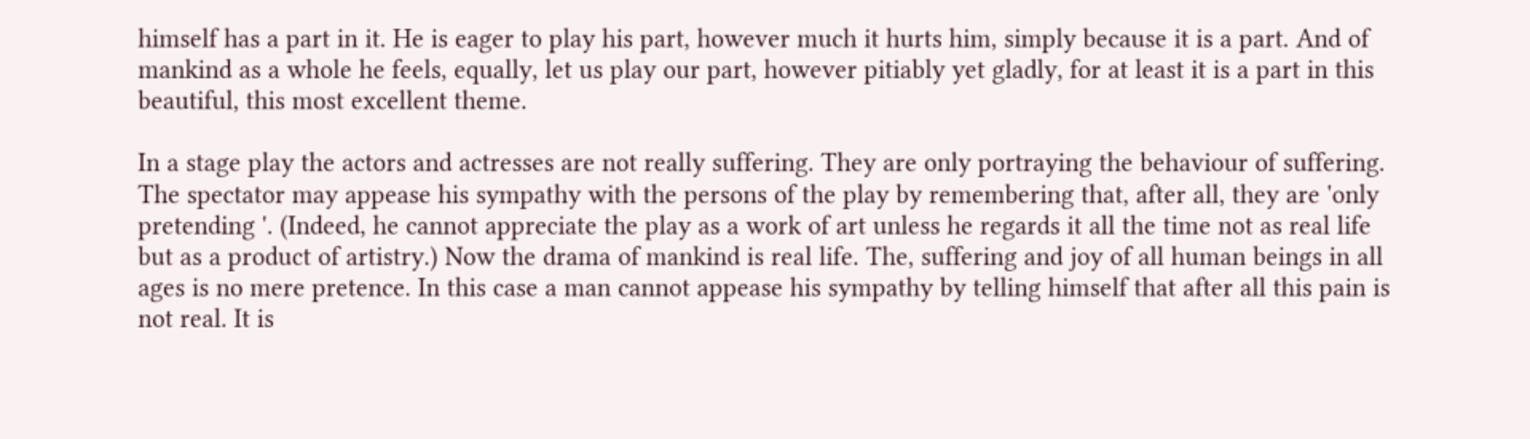himself has a part in it. He is eager to play his part, however much it hurts him, simply because it is a part. And of mankind as a whole he feels, equally, let us play our part, however pitiably yet gladly, for at least it is a part in this beautiful, this most excellent theme.

In a stage play the actors and actresses are not really suffering. They are only portraying the behaviour of suffering. The spectator may appease his sympathy with the persons of the play by remembering that, after all, they are 'only pretending '. (Indeed, he cannot appreciate the play as a work of art unless he regards it all the time not as real life but as a product of artistry.) Now the drama of mankind is real life. The, suffering and joy of all human beings in all ages is no mere pretence. In this case a man cannot appease his sympathy by telling himself that after all this pain is not real. It is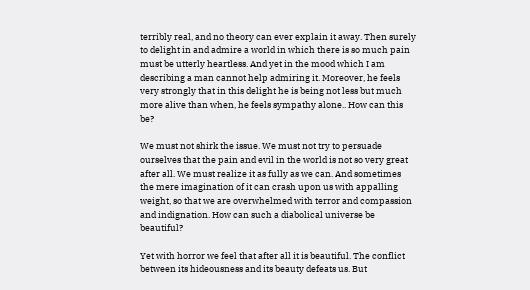terribly real, and no theory can ever explain it away. Then surely to delight in and admire a world in which there is so much pain must be utterly heartless. And yet in the mood which I am describing a man cannot help admiring it. Moreover, he feels very strongly that in this delight he is being not less but much more alive than when, he feels sympathy alone.. How can this be?

We must not shirk the issue. We must not try to persuade ourselves that the pain and evil in the world is not so very great after all. We must realize it as fully as we can. And sometimes the mere imagination of it can crash upon us with appalling weight, so that we are overwhelmed with terror and compassion and indignation. How can such a diabolical universe be beautiful?

Yet with horror we feel that after all it is beautiful. The conflict between its hideousness and its beauty defeats us. But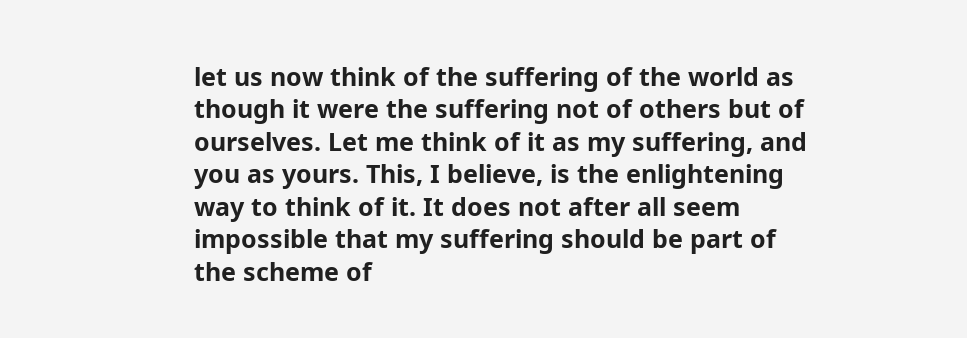let us now think of the suffering of the world as though it were the suffering not of others but of ourselves. Let me think of it as my suffering, and you as yours. This, I believe, is the enlightening way to think of it. It does not after all seem impossible that my suffering should be part of the scheme of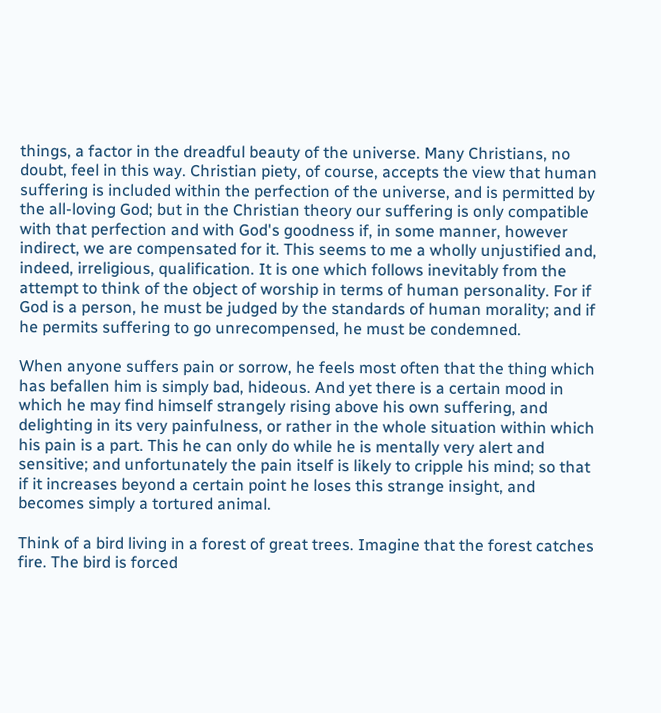things, a factor in the dreadful beauty of the universe. Many Christians, no doubt, feel in this way. Christian piety, of course, accepts the view that human suffering is included within the perfection of the universe, and is permitted by the all-loving God; but in the Christian theory our suffering is only compatible with that perfection and with God's goodness if, in some manner, however indirect, we are compensated for it. This seems to me a wholly unjustified and, indeed, irreligious, qualification. It is one which follows inevitably from the attempt to think of the object of worship in terms of human personality. For if God is a person, he must be judged by the standards of human morality; and if he permits suffering to go unrecompensed, he must be condemned.

When anyone suffers pain or sorrow, he feels most often that the thing which has befallen him is simply bad, hideous. And yet there is a certain mood in which he may find himself strangely rising above his own suffering, and delighting in its very painfulness, or rather in the whole situation within which his pain is a part. This he can only do while he is mentally very alert and sensitive; and unfortunately the pain itself is likely to cripple his mind; so that if it increases beyond a certain point he loses this strange insight, and becomes simply a tortured animal.

Think of a bird living in a forest of great trees. Imagine that the forest catches fire. The bird is forced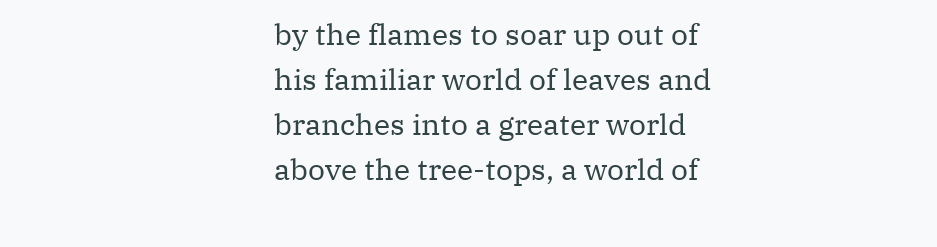by the flames to soar up out of his familiar world of leaves and branches into a greater world above the tree-tops, a world of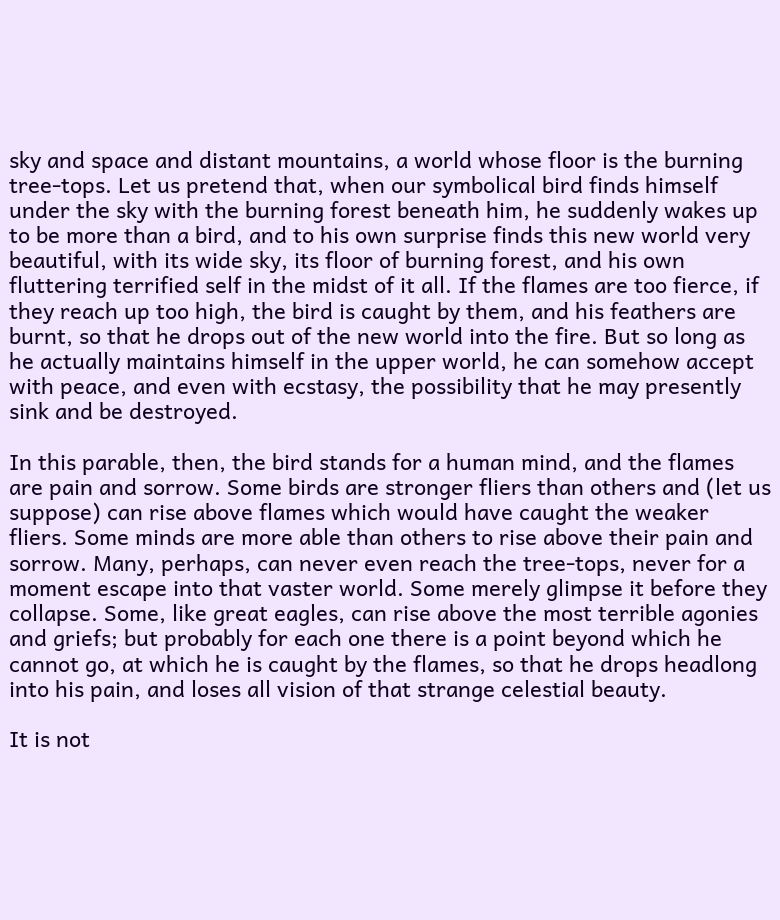sky and space and distant mountains, a world whose floor is the burning tree-tops. Let us pretend that, when our symbolical bird finds himself under the sky with the burning forest beneath him, he suddenly wakes up to be more than a bird, and to his own surprise finds this new world very beautiful, with its wide sky, its floor of burning forest, and his own fluttering terrified self in the midst of it all. If the flames are too fierce, if they reach up too high, the bird is caught by them, and his feathers are burnt, so that he drops out of the new world into the fire. But so long as he actually maintains himself in the upper world, he can somehow accept with peace, and even with ecstasy, the possibility that he may presently sink and be destroyed.

In this parable, then, the bird stands for a human mind, and the flames are pain and sorrow. Some birds are stronger fliers than others and (let us suppose) can rise above flames which would have caught the weaker fliers. Some minds are more able than others to rise above their pain and sorrow. Many, perhaps, can never even reach the tree-tops, never for a moment escape into that vaster world. Some merely glimpse it before they collapse. Some, like great eagles, can rise above the most terrible agonies and griefs; but probably for each one there is a point beyond which he cannot go, at which he is caught by the flames, so that he drops headlong into his pain, and loses all vision of that strange celestial beauty.

It is not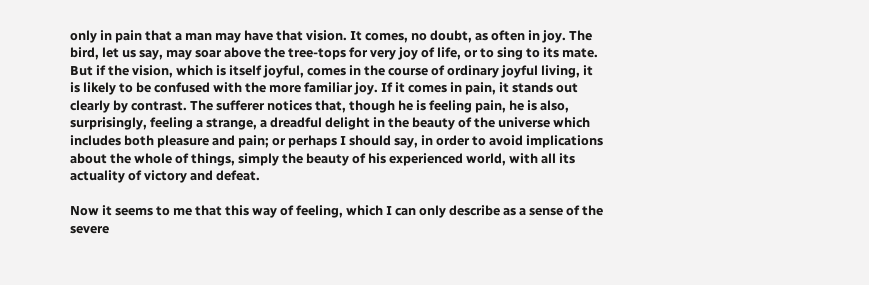only in pain that a man may have that vision. It comes, no doubt, as often in joy. The bird, let us say, may soar above the tree-tops for very joy of life, or to sing to its mate. But if the vision, which is itself joyful, comes in the course of ordinary joyful living, it is likely to be confused with the more familiar joy. If it comes in pain, it stands out clearly by contrast. The sufferer notices that, though he is feeling pain, he is also, surprisingly, feeling a strange, a dreadful delight in the beauty of the universe which includes both pleasure and pain; or perhaps I should say, in order to avoid implications about the whole of things, simply the beauty of his experienced world, with all its actuality of victory and defeat.

Now it seems to me that this way of feeling, which I can only describe as a sense of the severe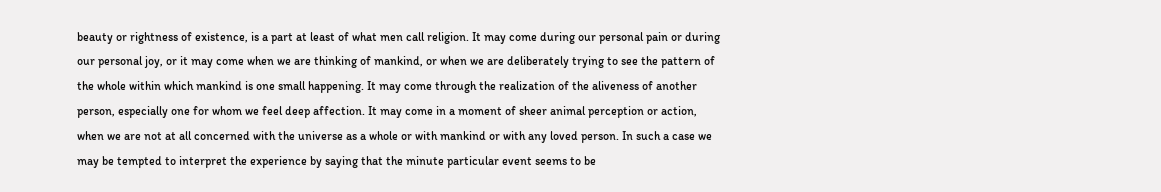beauty or rightness of existence, is a part at least of what men call religion. It may come during our personal pain or during our personal joy, or it may come when we are thinking of mankind, or when we are deliberately trying to see the pattern of the whole within which mankind is one small happening. It may come through the realization of the aliveness of another person, especially one for whom we feel deep affection. It may come in a moment of sheer animal perception or action, when we are not at all concerned with the universe as a whole or with mankind or with any loved person. In such a case we may be tempted to interpret the experience by saying that the minute particular event seems to be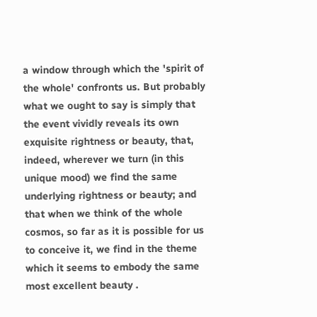a window through which the 'spirit of the whole' confronts us. But probably what we ought to say is simply that the event vividly reveals its own exquisite rightness or beauty, that, indeed, wherever we turn (in this unique mood) we find the same underlying rightness or beauty; and that when we think of the whole cosmos, so far as it is possible for us to conceive it, we find in the theme which it seems to embody the same most excellent beauty .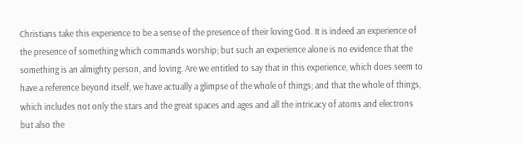Christians take this experience to be a sense of the presence of their loving God. It is indeed an experience of the presence of something which commands worship; but such an experience alone is no evidence that the something is an almighty person, and loving. Are we entitled to say that in this experience, which does seem to have a reference beyond itself, we have actually a glimpse of the whole of things; and that the whole of things, which includes not only the stars and the great spaces and ages and all the intricacy of atoms and electrons but also the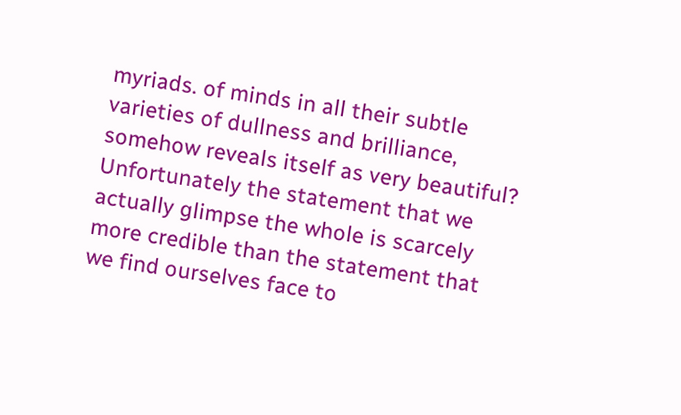myriads. of minds in all their subtle varieties of dullness and brilliance, somehow reveals itself as very beautiful? Unfortunately the statement that we actually glimpse the whole is scarcely more credible than the statement that we find ourselves face to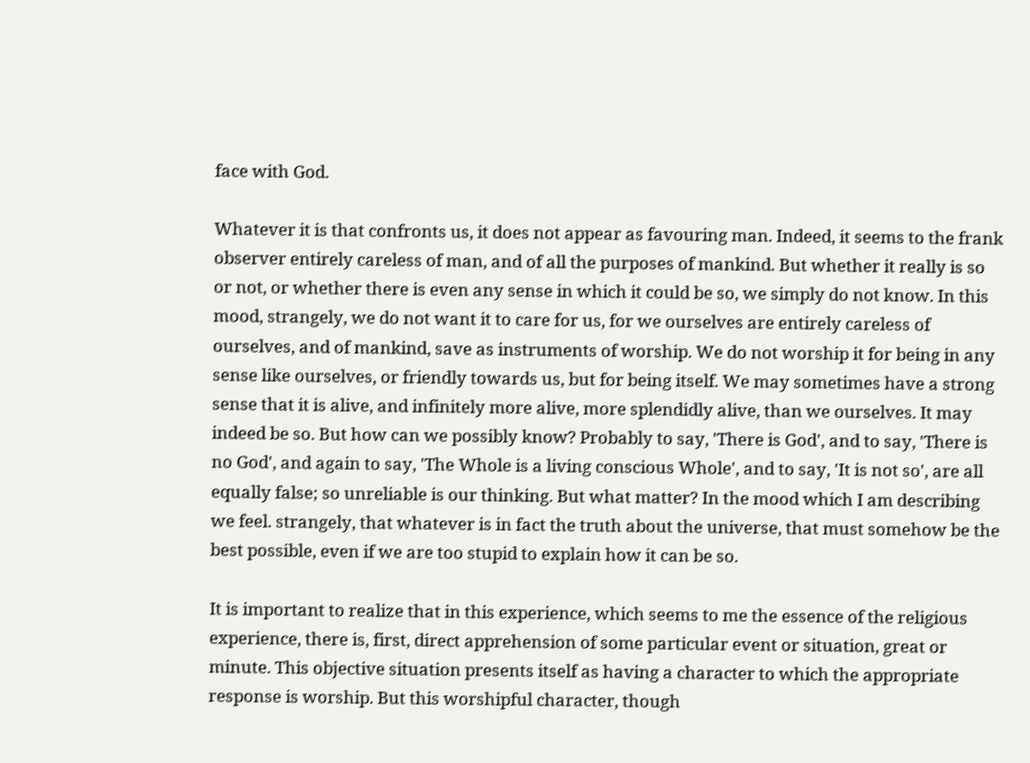face with God.

Whatever it is that confronts us, it does not appear as favouring man. Indeed, it seems to the frank observer entirely careless of man, and of all the purposes of mankind. But whether it really is so or not, or whether there is even any sense in which it could be so, we simply do not know. In this mood, strangely, we do not want it to care for us, for we ourselves are entirely careless of ourselves, and of mankind, save as instruments of worship. We do not worship it for being in any sense like ourselves, or friendly towards us, but for being itself. We may sometimes have a strong sense that it is alive, and infinitely more alive, more splendidly alive, than we ourselves. It may indeed be so. But how can we possibly know? Probably to say, 'There is God', and to say, 'There is no God', and again to say, 'The Whole is a living conscious Whole', and to say, 'It is not so', are all equally false; so unreliable is our thinking. But what matter? In the mood which I am describing we feel. strangely, that whatever is in fact the truth about the universe, that must somehow be the best possible, even if we are too stupid to explain how it can be so.

It is important to realize that in this experience, which seems to me the essence of the religious experience, there is, first, direct apprehension of some particular event or situation, great or minute. This objective situation presents itself as having a character to which the appropriate response is worship. But this worshipful character, though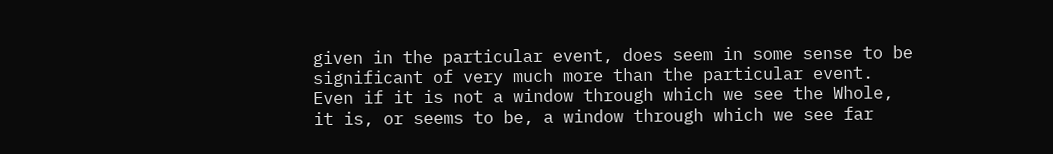given in the particular event, does seem in some sense to be significant of very much more than the particular event. Even if it is not a window through which we see the Whole, it is, or seems to be, a window through which we see far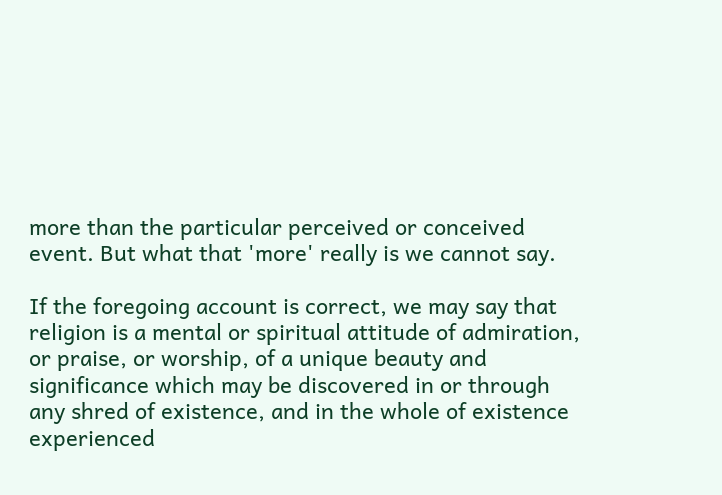more than the particular perceived or conceived event. But what that 'more' really is we cannot say.

If the foregoing account is correct, we may say that religion is a mental or spiritual attitude of admiration, or praise, or worship, of a unique beauty and significance which may be discovered in or through any shred of existence, and in the whole of existence experienced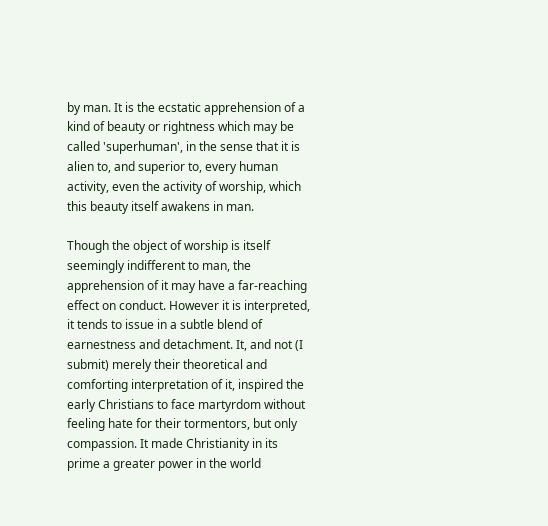by man. It is the ecstatic apprehension of a kind of beauty or rightness which may be called 'superhuman', in the sense that it is alien to, and superior to, every human activity, even the activity of worship, which this beauty itself awakens in man.

Though the object of worship is itself seemingly indifferent to man, the apprehension of it may have a far-reaching effect on conduct. However it is interpreted, it tends to issue in a subtle blend of earnestness and detachment. It, and not (I submit) merely their theoretical and comforting interpretation of it, inspired the early Christians to face martyrdom without feeling hate for their tormentors, but only compassion. It made Christianity in its prime a greater power in the world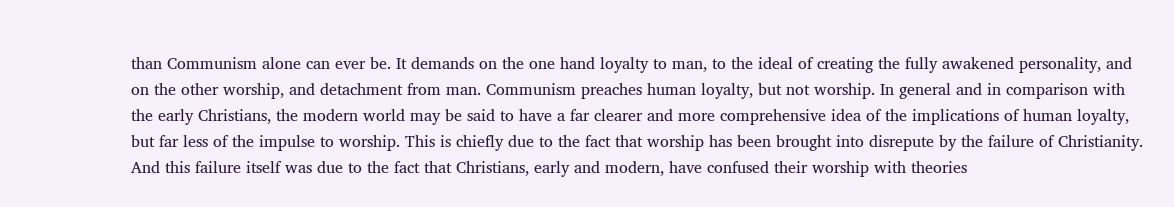than Communism alone can ever be. It demands on the one hand loyalty to man, to the ideal of creating the fully awakened personality, and on the other worship, and detachment from man. Communism preaches human loyalty, but not worship. In general and in comparison with the early Christians, the modern world may be said to have a far clearer and more comprehensive idea of the implications of human loyalty, but far less of the impulse to worship. This is chiefly due to the fact that worship has been brought into disrepute by the failure of Christianity. And this failure itself was due to the fact that Christians, early and modern, have confused their worship with theories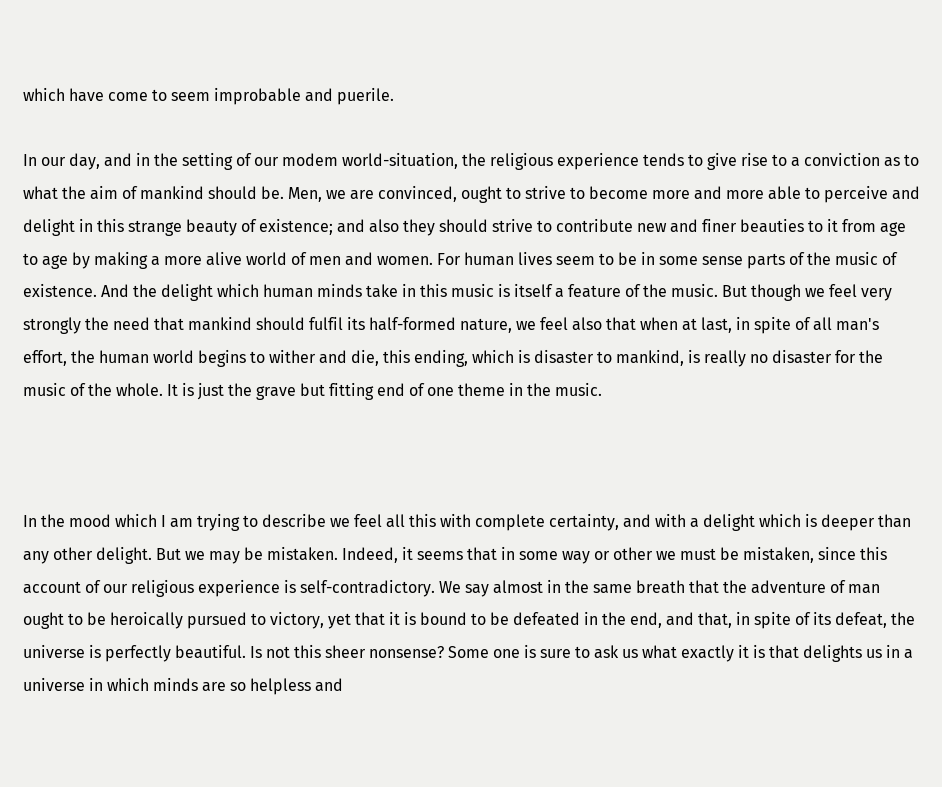which have come to seem improbable and puerile.

In our day, and in the setting of our modem world-situation, the religious experience tends to give rise to a conviction as to what the aim of mankind should be. Men, we are convinced, ought to strive to become more and more able to perceive and delight in this strange beauty of existence; and also they should strive to contribute new and finer beauties to it from age to age by making a more alive world of men and women. For human lives seem to be in some sense parts of the music of existence. And the delight which human minds take in this music is itself a feature of the music. But though we feel very strongly the need that mankind should fulfil its half-formed nature, we feel also that when at last, in spite of all man's effort, the human world begins to wither and die, this ending, which is disaster to mankind, is really no disaster for the music of the whole. It is just the grave but fitting end of one theme in the music.



In the mood which I am trying to describe we feel all this with complete certainty, and with a delight which is deeper than any other delight. But we may be mistaken. Indeed, it seems that in some way or other we must be mistaken, since this account of our religious experience is self-contradictory. We say almost in the same breath that the adventure of man ought to be heroically pursued to victory, yet that it is bound to be defeated in the end, and that, in spite of its defeat, the universe is perfectly beautiful. Is not this sheer nonsense? Some one is sure to ask us what exactly it is that delights us in a universe in which minds are so helpless and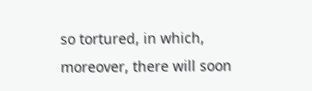so tortured, in which, moreover, there will soon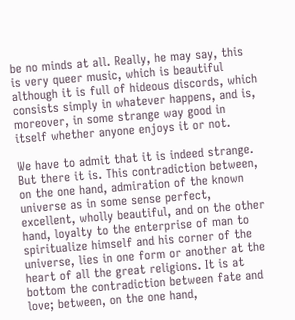be no minds at all. Really, he may say, this is very queer music, which is beautiful although it is full of hideous discords, which consists simply in whatever happens, and is, moreover, in some strange way good in itself whether anyone enjoys it or not.

We have to admit that it is indeed strange. But there it is. This contradiction between, on the one hand, admiration of the known universe as in some sense perfect, excellent, wholly beautiful, and on the other hand, loyalty to the enterprise of man to spiritualize himself and his corner of the universe, lies in one form or another at the heart of all the great religions. It is at bottom the contradiction between fate and love; between, on the one hand,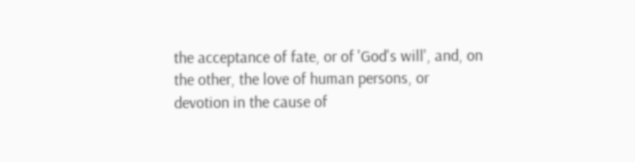the acceptance of fate, or of 'God's will', and, on the other, the love of human persons, or devotion in the cause of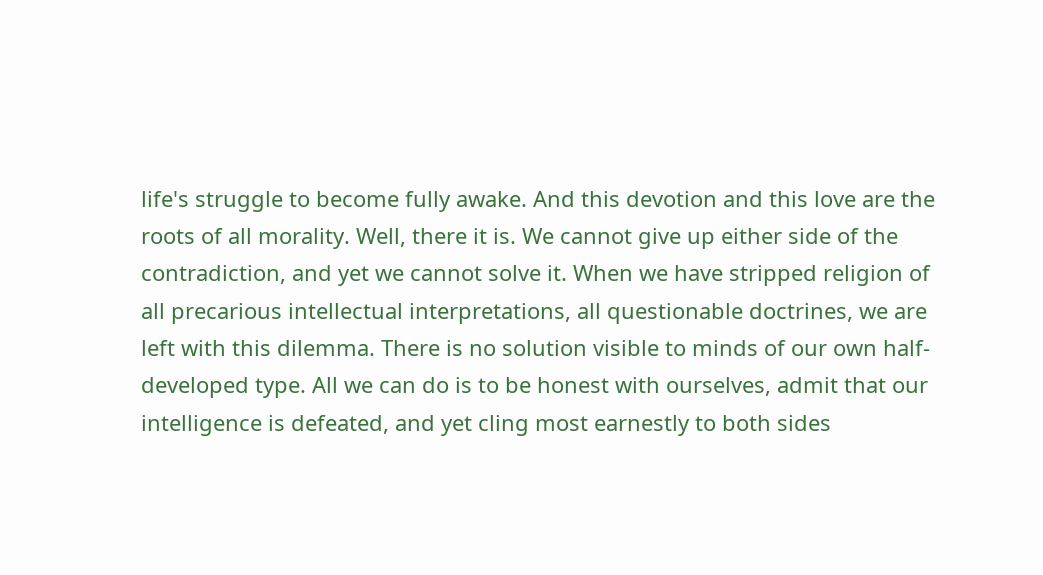life's struggle to become fully awake. And this devotion and this love are the roots of all morality. Well, there it is. We cannot give up either side of the contradiction, and yet we cannot solve it. When we have stripped religion of all precarious intellectual interpretations, all questionable doctrines, we are left with this dilemma. There is no solution visible to minds of our own half-developed type. All we can do is to be honest with ourselves, admit that our intelligence is defeated, and yet cling most earnestly to both sides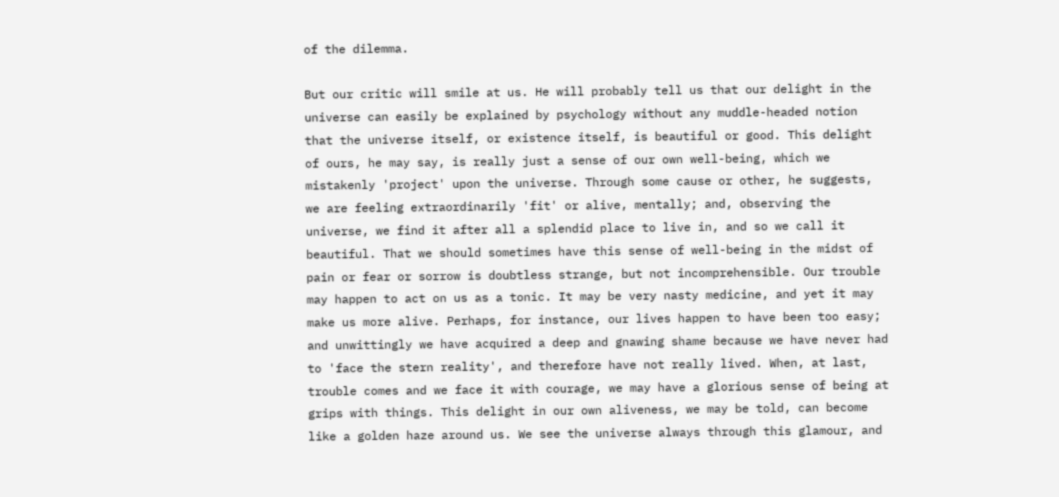of the dilemma.

But our critic will smile at us. He will probably tell us that our delight in the universe can easily be explained by psychology without any muddle-headed notion that the universe itself, or existence itself, is beautiful or good. This delight of ours, he may say, is really just a sense of our own well-being, which we mistakenly 'project' upon the universe. Through some cause or other, he suggests, we are feeling extraordinarily 'fit' or alive, mentally; and, observing the universe, we find it after all a splendid place to live in, and so we call it beautiful. That we should sometimes have this sense of well-being in the midst of pain or fear or sorrow is doubtless strange, but not incomprehensible. Our trouble may happen to act on us as a tonic. It may be very nasty medicine, and yet it may make us more alive. Perhaps, for instance, our lives happen to have been too easy; and unwittingly we have acquired a deep and gnawing shame because we have never had to 'face the stern reality', and therefore have not really lived. When, at last, trouble comes and we face it with courage, we may have a glorious sense of being at grips with things. This delight in our own aliveness, we may be told, can become like a golden haze around us. We see the universe always through this glamour, and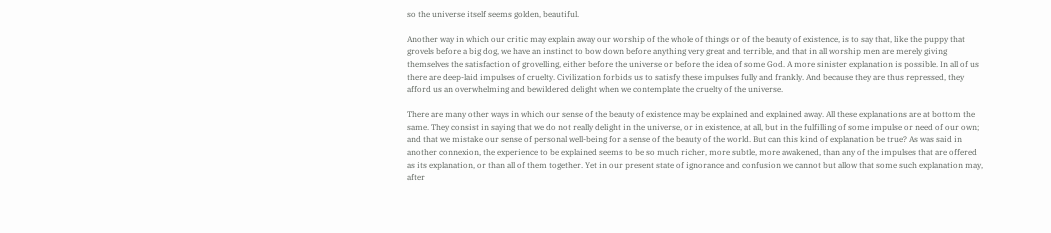so the universe itself seems golden, beautiful.

Another way in which our critic may explain away our worship of the whole of things or of the beauty of existence, is to say that, like the puppy that grovels before a big dog, we have an instinct to bow down before anything very great and terrible, and that in all worship men are merely giving themselves the satisfaction of grovelling, either before the universe or before the idea of some God. A more sinister explanation is possible. In all of us there are deep-laid impulses of cruelty. Civilization forbids us to satisfy these impulses fully and frankly. And because they are thus repressed, they afford us an overwhelming and bewildered delight when we contemplate the cruelty of the universe.

There are many other ways in which our sense of the beauty of existence may be explained and explained away. All these explanations are at bottom the same. They consist in saying that we do not really delight in the universe, or in existence, at all, but in the fulfilling of some impulse or need of our own; and that we mistake our sense of personal well-being for a sense of the beauty of the world. But can this kind of explanation be true? As was said in another connexion, the experience to be explained seems to be so much richer, more subtle, more awakened, than any of the impulses that are offered as its explanation, or than all of them together. Yet in our present state of ignorance and confusion we cannot but allow that some such explanation may, after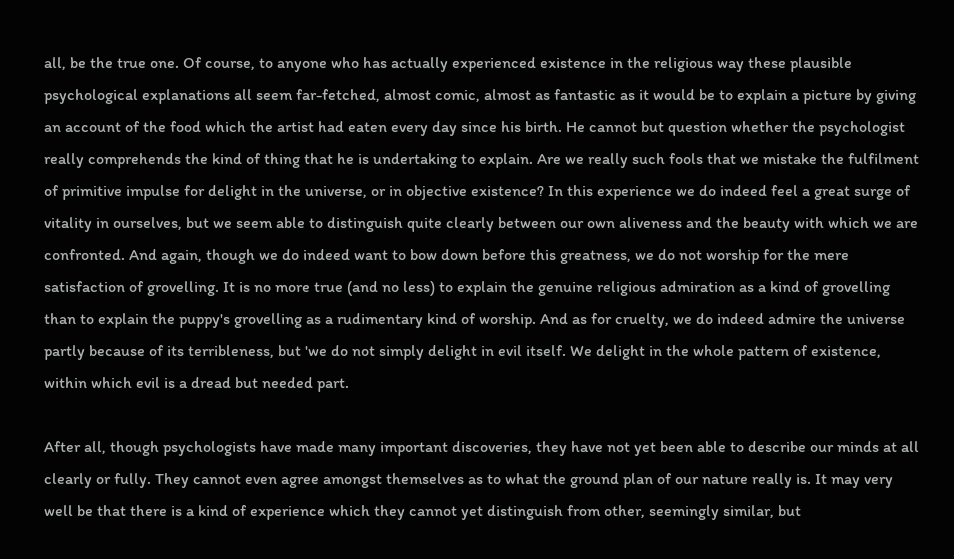all, be the true one. Of course, to anyone who has actually experienced existence in the religious way these plausible psychological explanations all seem far-fetched, almost comic, almost as fantastic as it would be to explain a picture by giving an account of the food which the artist had eaten every day since his birth. He cannot but question whether the psychologist really comprehends the kind of thing that he is undertaking to explain. Are we really such fools that we mistake the fulfilment of primitive impulse for delight in the universe, or in objective existence? In this experience we do indeed feel a great surge of vitality in ourselves, but we seem able to distinguish quite clearly between our own aliveness and the beauty with which we are confronted. And again, though we do indeed want to bow down before this greatness, we do not worship for the mere satisfaction of grovelling. It is no more true (and no less) to explain the genuine religious admiration as a kind of grovelling than to explain the puppy's grovelling as a rudimentary kind of worship. And as for cruelty, we do indeed admire the universe partly because of its terribleness, but 'we do not simply delight in evil itself. We delight in the whole pattern of existence, within which evil is a dread but needed part.

After all, though psychologists have made many important discoveries, they have not yet been able to describe our minds at all clearly or fully. They cannot even agree amongst themselves as to what the ground plan of our nature really is. It may very well be that there is a kind of experience which they cannot yet distinguish from other, seemingly similar, but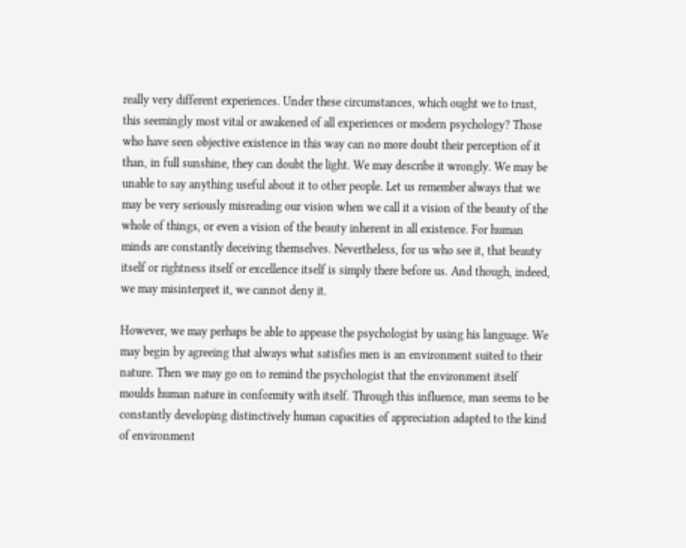really very different experiences. Under these circumstances, which ought we to trust, this seemingly most vital or awakened of all experiences or modern psychology? Those who have seen objective existence in this way can no more doubt their perception of it than, in full sunshine, they can doubt the light. We may describe it wrongly. We may be unable to say anything useful about it to other people. Let us remember always that we may be very seriously misreading our vision when we call it a vision of the beauty of the whole of things, or even a vision of the beauty inherent in all existence. For human minds are constantly deceiving themselves. Nevertheless, for us who see it, that beauty itself or rightness itself or excellence itself is simply there before us. And though, indeed, we may misinterpret it, we cannot deny it.

However, we may perhaps be able to appease the psychologist by using his language. We may begin by agreeing that always what satisfies men is an environment suited to their nature. Then we may go on to remind the psychologist that the environment itself moulds human nature in conformity with itself. Through this influence, man seems to be constantly developing distinctively human capacities of appreciation adapted to the kind of environment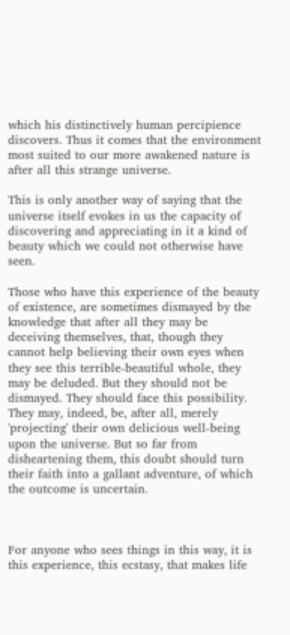which his distinctively human percipience discovers. Thus it comes that the environment most suited to our more awakened nature is after all this strange universe.

This is only another way of saying that the universe itself evokes in us the capacity of discovering and appreciating in it a kind of beauty which we could not otherwise have seen.

Those who have this experience of the beauty of existence, are sometimes dismayed by the knowledge that after all they may be deceiving themselves, that, though they cannot help believing their own eyes when they see this terrible-beautiful whole, they may be deluded. But they should not be dismayed. They should face this possibility. They may, indeed, be, after all, merely 'projecting' their own delicious well-being upon the universe. But so far from disheartening them, this doubt should turn their faith into a gallant adventure, of which the outcome is uncertain.



For anyone who sees things in this way, it is this experience, this ecstasy, that makes life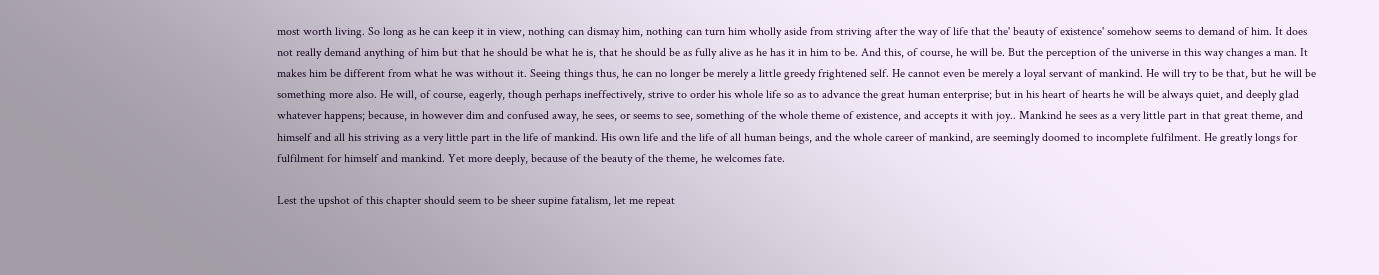most worth living. So long as he can keep it in view, nothing can dismay him, nothing can turn him wholly aside from striving after the way of life that the' beauty of existence' somehow seems to demand of him. It does not really demand anything of him but that he should be what he is, that he should be as fully alive as he has it in him to be. And this, of course, he will be. But the perception of the universe in this way changes a man. It makes him be different from what he was without it. Seeing things thus, he can no longer be merely a little greedy frightened self. He cannot even be merely a loyal servant of mankind. He will try to be that, but he will be something more also. He will, of course, eagerly, though perhaps ineffectively, strive to order his whole life so as to advance the great human enterprise; but in his heart of hearts he will be always quiet, and deeply glad whatever happens; because, in however dim and confused away, he sees, or seems to see, something of the whole theme of existence, and accepts it with joy.. Mankind he sees as a very little part in that great theme, and himself and all his striving as a very little part in the life of mankind. His own life and the life of all human beings, and the whole career of mankind, are seemingly doomed to incomplete fulfilment. He greatly longs for fulfilment for himself and mankind. Yet more deeply, because of the beauty of the theme, he welcomes fate.

Lest the upshot of this chapter should seem to be sheer supine fatalism, let me repeat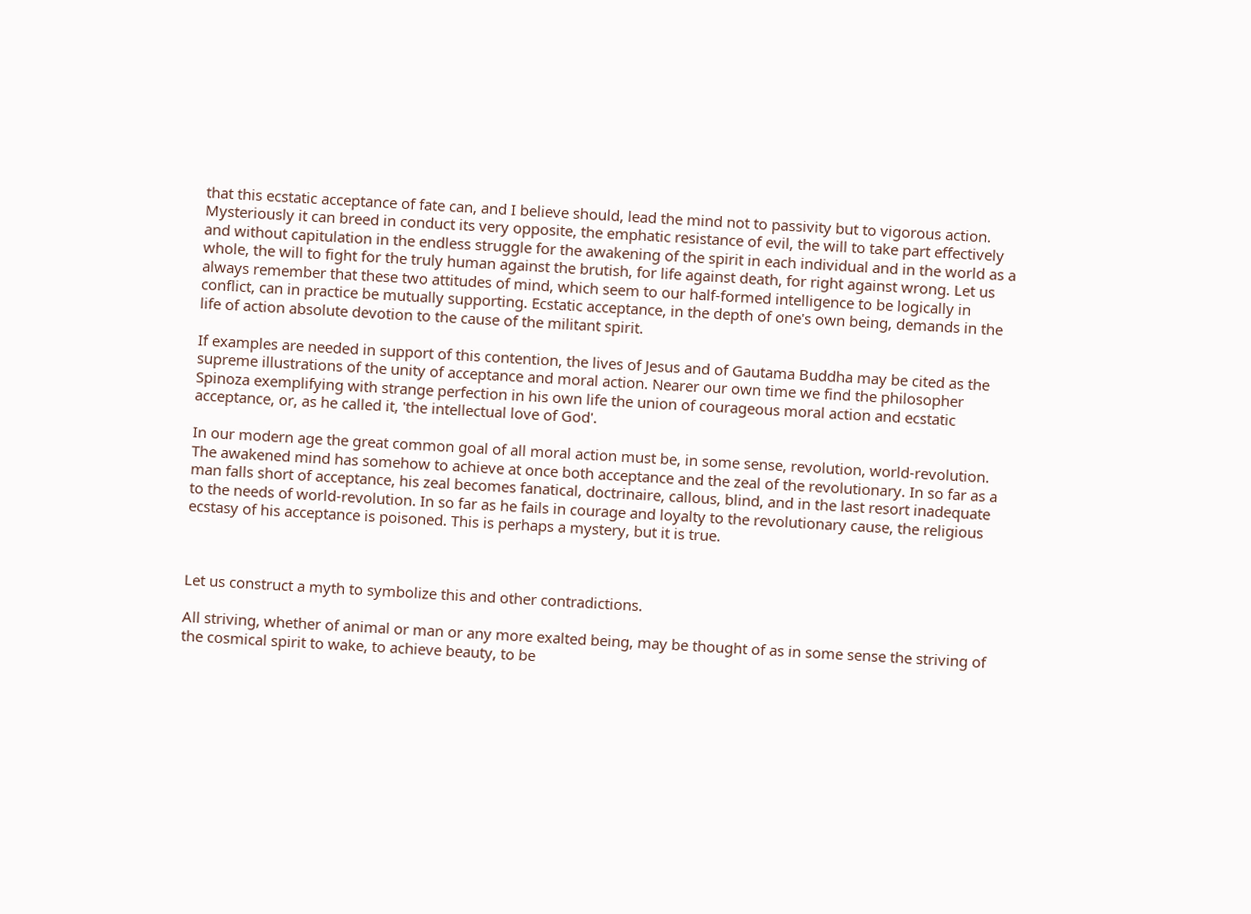that this ecstatic acceptance of fate can, and I believe should, lead the mind not to passivity but to vigorous action. Mysteriously it can breed in conduct its very opposite, the emphatic resistance of evil, the will to take part effectively and without capitulation in the endless struggle for the awakening of the spirit in each individual and in the world as a whole, the will to fight for the truly human against the brutish, for life against death, for right against wrong. Let us always remember that these two attitudes of mind, which seem to our half-formed intelligence to be logically in conflict, can in practice be mutually supporting. Ecstatic acceptance, in the depth of one's own being, demands in the life of action absolute devotion to the cause of the militant spirit.

If examples are needed in support of this contention, the lives of Jesus and of Gautama Buddha may be cited as the supreme illustrations of the unity of acceptance and moral action. Nearer our own time we find the philosopher Spinoza exemplifying with strange perfection in his own life the union of courageous moral action and ecstatic acceptance, or, as he called it, 'the intellectual love of God'.

In our modern age the great common goal of all moral action must be, in some sense, revolution, world-revolution. The awakened mind has somehow to achieve at once both acceptance and the zeal of the revolutionary. In so far as a man falls short of acceptance, his zeal becomes fanatical, doctrinaire, callous, blind, and in the last resort inadequate to the needs of world-revolution. In so far as he fails in courage and loyalty to the revolutionary cause, the religious ecstasy of his acceptance is poisoned. This is perhaps a mystery, but it is true.



Let us construct a myth to symbolize this and other contradictions.

All striving, whether of animal or man or any more exalted being, may be thought of as in some sense the striving of the cosmical spirit to wake, to achieve beauty, to be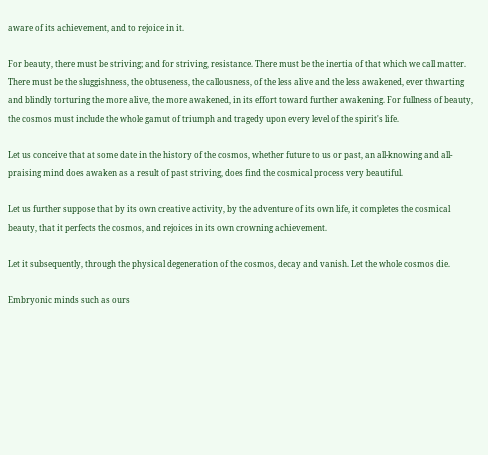aware of its achievement, and to rejoice in it.

For beauty, there must be striving; and for striving, resistance. There must be the inertia of that which we call matter. There must be the sluggishness, the obtuseness, the callousness, of the less alive and the less awakened, ever thwarting and blindly torturing the more alive, the more awakened, in its effort toward further awakening. For fullness of beauty, the cosmos must include the whole gamut of triumph and tragedy upon every level of the spirit's life.

Let us conceive that at some date in the history of the cosmos, whether future to us or past, an all-knowing and all-praising mind does awaken as a result of past striving, does find the cosmical process very beautiful.

Let us further suppose that by its own creative activity, by the adventure of its own life, it completes the cosmical beauty, that it perfects the cosmos, and rejoices in its own crowning achievement.

Let it subsequently, through the physical degeneration of the cosmos, decay and vanish. Let the whole cosmos die.

Embryonic minds such as ours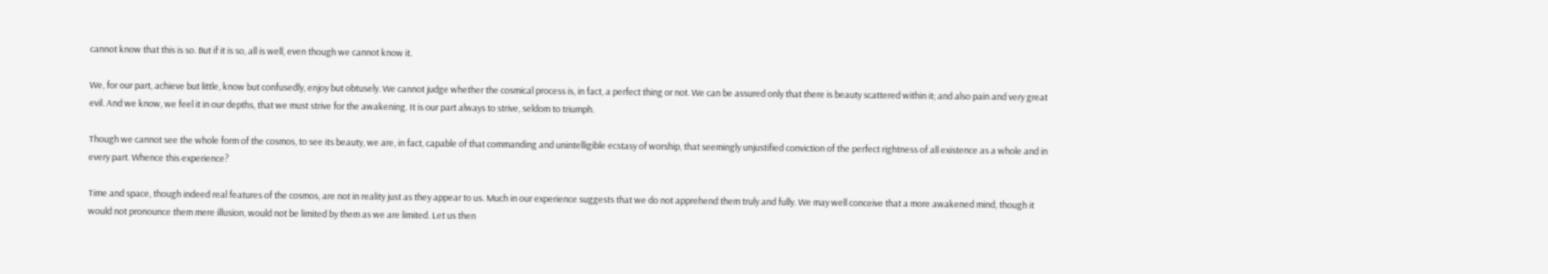cannot know that this is so. But if it is so, all is well, even though we cannot know it.

We, for our part, achieve but little, know but confusedly, enjoy but obtusely. We cannot judge whether the cosmical process is, in fact, a perfect thing or not. We can be assured only that there is beauty scattered within it; and also pain and very great evil. And we know, we feel it in our depths, that we must strive for the awakening. It is our part always to strive, seldom to triumph.

Though we cannot see the whole form of the cosmos, to see its beauty, we are, in fact, capable of that commanding and unintelligible ecstasy of worship, that seemingly unjustified conviction of the perfect rightness of all existence as a whole and in every part. Whence this experience?

Time and space, though indeed real features of the cosmos, are not in reality just as they appear to us. Much in our experience suggests that we do not apprehend them truly and fully. We may well conceive that a more awakened mind, though it would not pronounce them mere illusion, would not be limited by them as we are limited. Let us then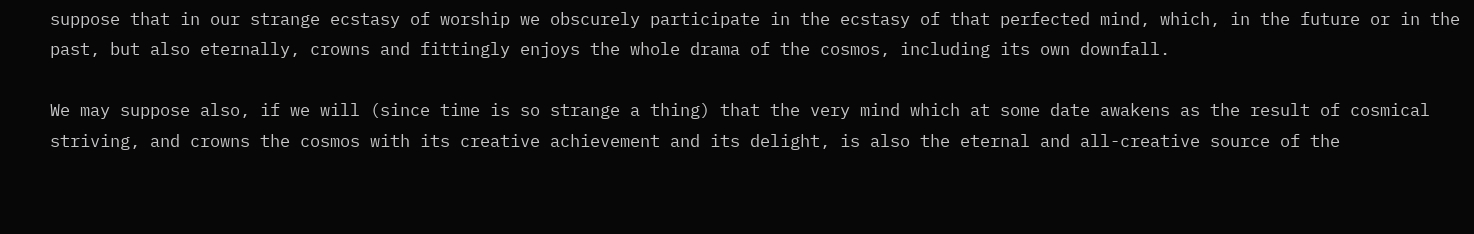suppose that in our strange ecstasy of worship we obscurely participate in the ecstasy of that perfected mind, which, in the future or in the past, but also eternally, crowns and fittingly enjoys the whole drama of the cosmos, including its own downfall.

We may suppose also, if we will (since time is so strange a thing) that the very mind which at some date awakens as the result of cosmical striving, and crowns the cosmos with its creative achievement and its delight, is also the eternal and all-creative source of the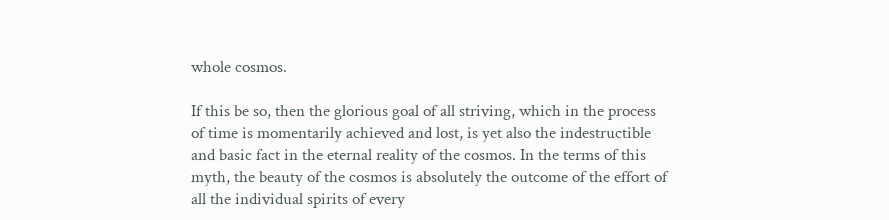whole cosmos.

If this be so, then the glorious goal of all striving, which in the process of time is momentarily achieved and lost, is yet also the indestructible and basic fact in the eternal reality of the cosmos. In the terms of this myth, the beauty of the cosmos is absolutely the outcome of the effort of all the individual spirits of every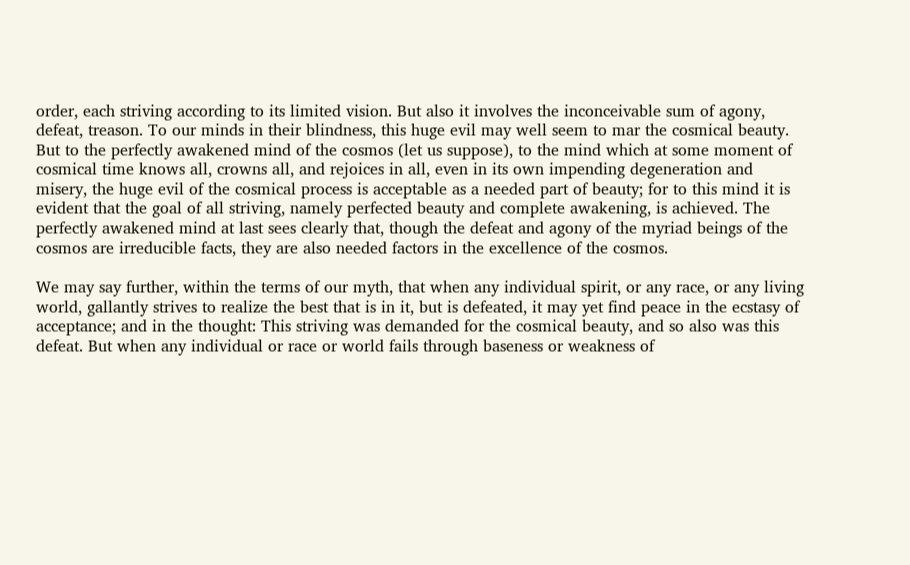order, each striving according to its limited vision. But also it involves the inconceivable sum of agony, defeat, treason. To our minds in their blindness, this huge evil may well seem to mar the cosmical beauty. But to the perfectly awakened mind of the cosmos (let us suppose), to the mind which at some moment of cosmical time knows all, crowns all, and rejoices in all, even in its own impending degeneration and misery, the huge evil of the cosmical process is acceptable as a needed part of beauty; for to this mind it is evident that the goal of all striving, namely perfected beauty and complete awakening, is achieved. The perfectly awakened mind at last sees clearly that, though the defeat and agony of the myriad beings of the cosmos are irreducible facts, they are also needed factors in the excellence of the cosmos.

We may say further, within the terms of our myth, that when any individual spirit, or any race, or any living world, gallantly strives to realize the best that is in it, but is defeated, it may yet find peace in the ecstasy of acceptance; and in the thought: This striving was demanded for the cosmical beauty, and so also was this defeat. But when any individual or race or world fails through baseness or weakness of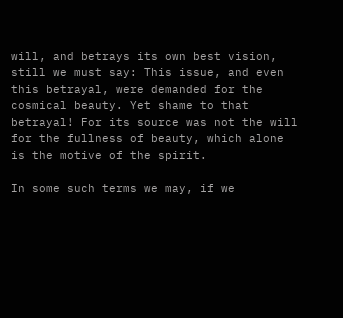will, and betrays its own best vision, still we must say: This issue, and even this betrayal, were demanded for the cosmical beauty. Yet shame to that betrayal! For its source was not the will for the fullness of beauty, which alone is the motive of the spirit.

In some such terms we may, if we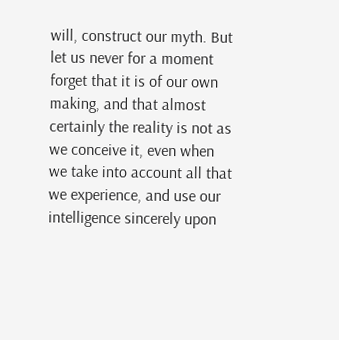will, construct our myth. But let us never for a moment forget that it is of our own making, and that almost certainly the reality is not as we conceive it, even when we take into account all that we experience, and use our intelligence sincerely upon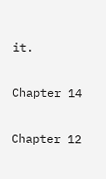it.

Chapter 14

Chapter 12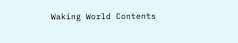Waking World Contents